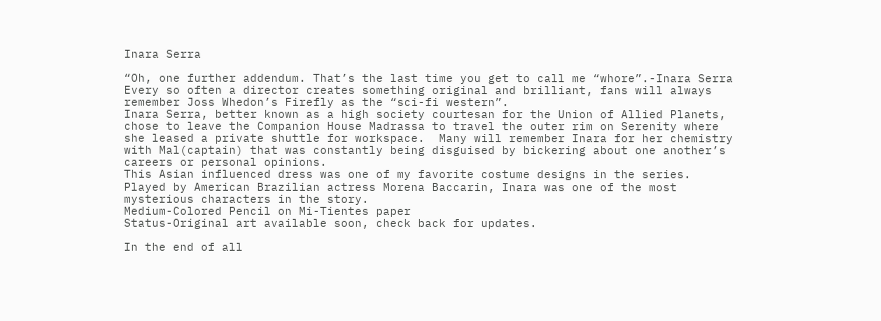Inara Serra

“Oh, one further addendum. That’s the last time you get to call me “whore”.-Inara Serra
Every so often a director creates something original and brilliant, fans will always remember Joss Whedon’s Firefly as the “sci-fi western”.
Inara Serra, better known as a high society courtesan for the Union of Allied Planets, chose to leave the Companion House Madrassa to travel the outer rim on Serenity where she leased a private shuttle for workspace.  Many will remember Inara for her chemistry with Mal(captain) that was constantly being disguised by bickering about one another’s careers or personal opinions.
This Asian influenced dress was one of my favorite costume designs in the series.  Played by American Brazilian actress Morena Baccarin, Inara was one of the most mysterious characters in the story.
Medium-Colored Pencil on Mi-Tientes paper
Status-Original art available soon, check back for updates.

In the end of all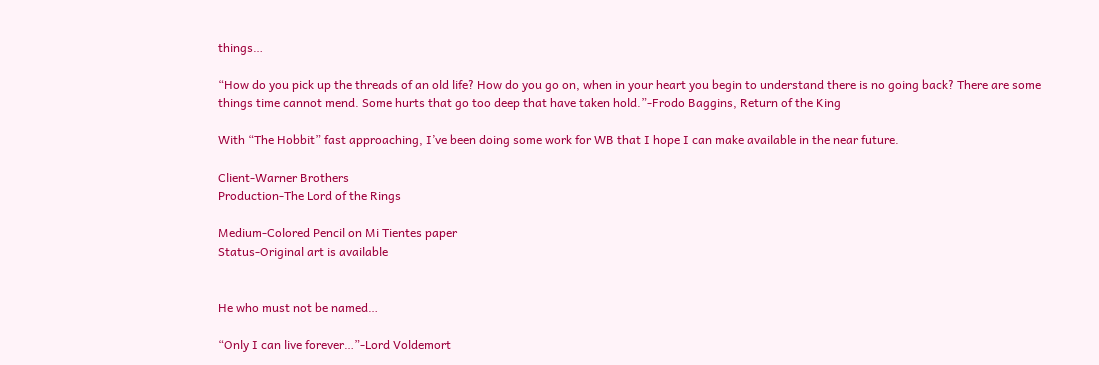things…

“How do you pick up the threads of an old life? How do you go on, when in your heart you begin to understand there is no going back? There are some things time cannot mend. Some hurts that go too deep that have taken hold.”-Frodo Baggins, Return of the King

With “The Hobbit” fast approaching, I’ve been doing some work for WB that I hope I can make available in the near future.

Client-Warner Brothers
Production-The Lord of the Rings

Medium-Colored Pencil on Mi Tientes paper
Status-Original art is available


He who must not be named…

“Only I can live forever…”-Lord Voldemort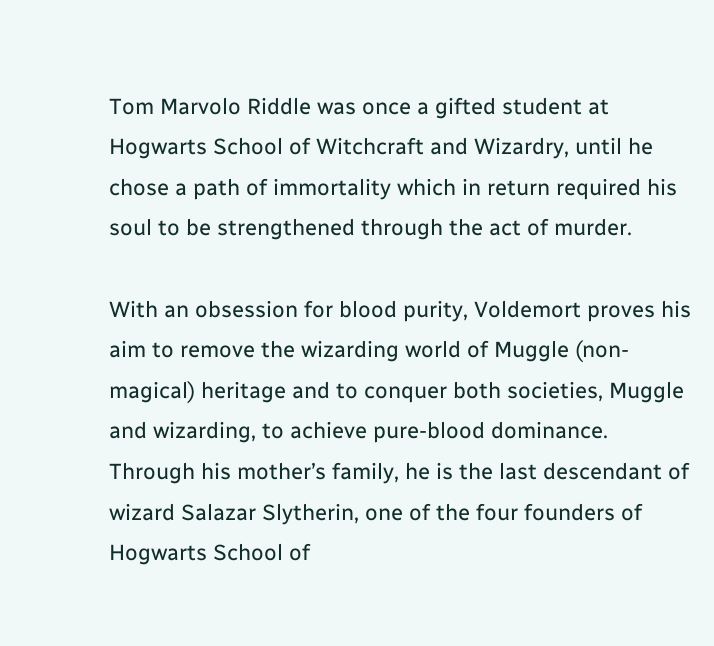Tom Marvolo Riddle was once a gifted student at Hogwarts School of Witchcraft and Wizardry, until he chose a path of immortality which in return required his soul to be strengthened through the act of murder.

With an obsession for blood purity, Voldemort proves his aim to remove the wizarding world of Muggle (non-magical) heritage and to conquer both societies, Muggle and wizarding, to achieve pure-blood dominance. Through his mother’s family, he is the last descendant of wizard Salazar Slytherin, one of the four founders of Hogwarts School of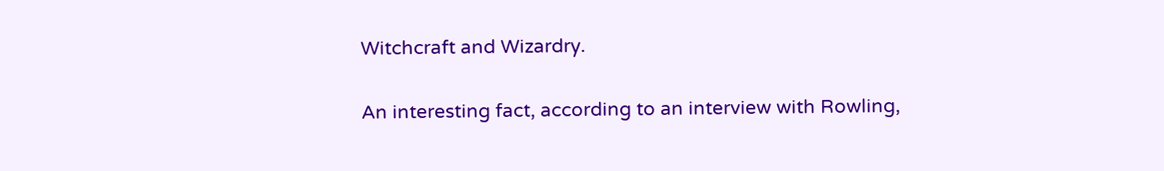Witchcraft and Wizardry.

An interesting fact, according to an interview with Rowling,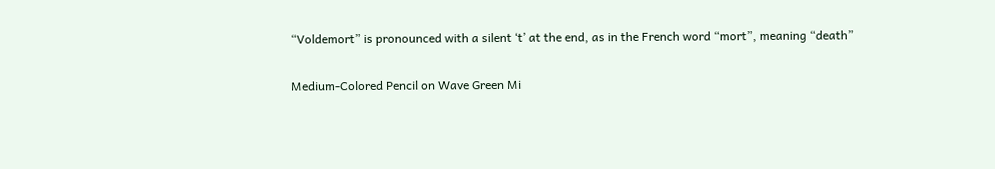“Voldemort” is pronounced with a silent ‘t’ at the end, as in the French word “mort”, meaning “death”

Medium-Colored Pencil on Wave Green Mi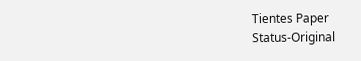Tientes Paper
Status-Original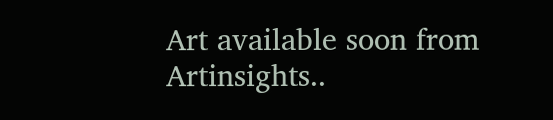Art available soon from Artinsights..